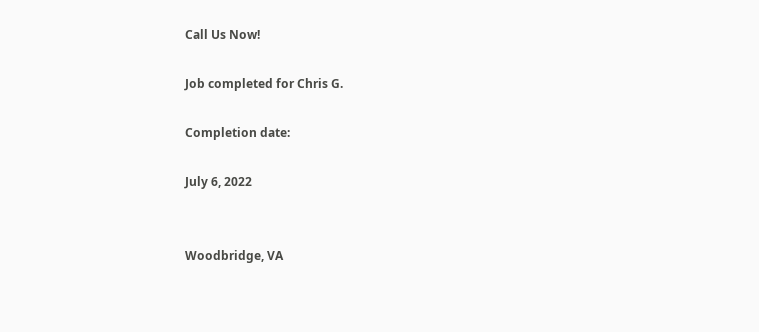Call Us Now!

Job completed for Chris G.

Completion date:

July 6, 2022


Woodbridge, VA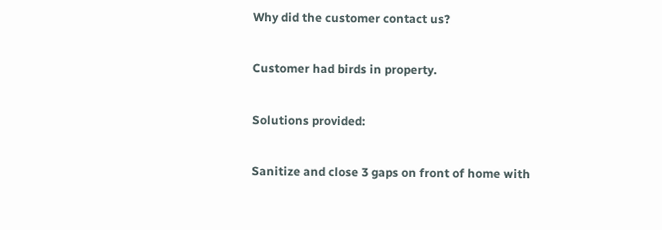Why did the customer contact us?

Customer had birds in property.

Solutions provided:

Sanitize and close 3 gaps on front of home with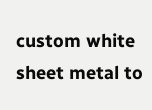custom white sheet metal to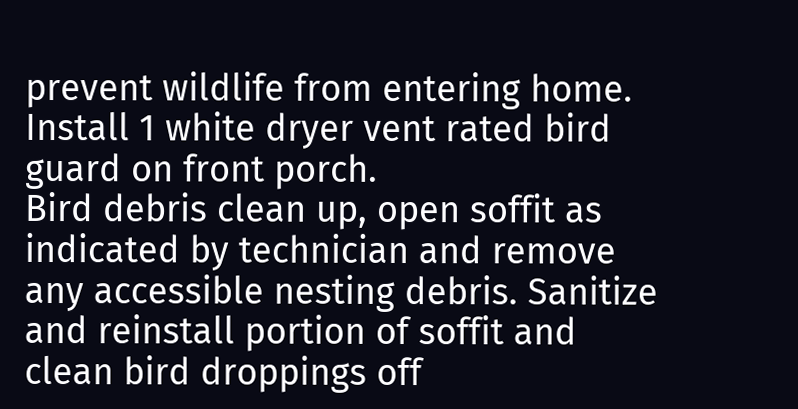prevent wildlife from entering home.
Install 1 white dryer vent rated bird guard on front porch.
Bird debris clean up, open soffit as indicated by technician and remove any accessible nesting debris. Sanitize and reinstall portion of soffit and clean bird droppings off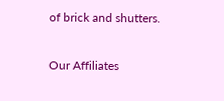of brick and shutters.

Our Affiliates